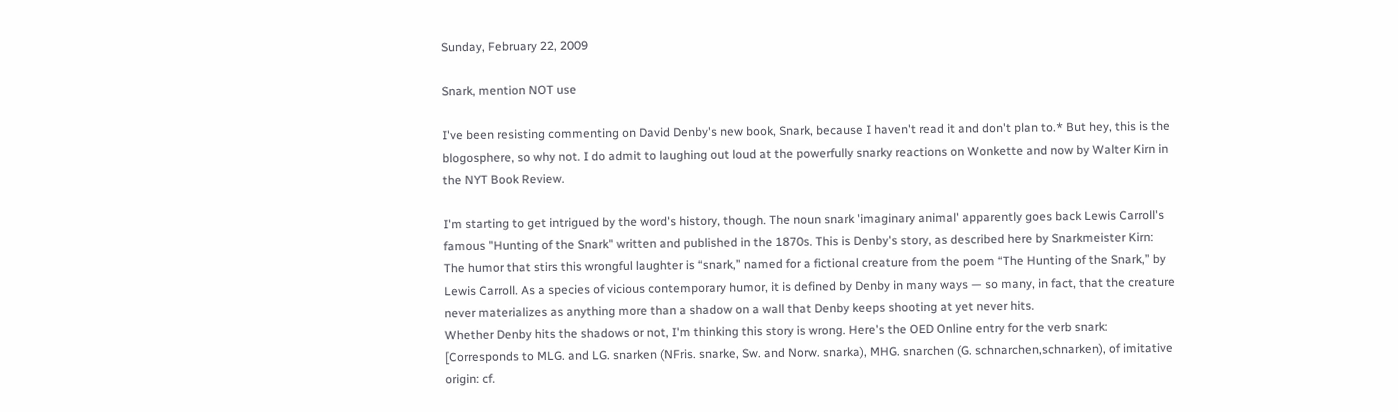Sunday, February 22, 2009

Snark, mention NOT use

I've been resisting commenting on David Denby's new book, Snark, because I haven't read it and don't plan to.* But hey, this is the blogosphere, so why not. I do admit to laughing out loud at the powerfully snarky reactions on Wonkette and now by Walter Kirn in the NYT Book Review.

I'm starting to get intrigued by the word's history, though. The noun snark 'imaginary animal' apparently goes back Lewis Carroll's famous "Hunting of the Snark" written and published in the 1870s. This is Denby's story, as described here by Snarkmeister Kirn:
The humor that stirs this wrongful laughter is “snark,” named for a fictional creature from the poem “The Hunting of the Snark,” by Lewis Carroll. As a species of vicious contemporary humor, it is defined by Denby in many ways — so many, in fact, that the creature never materializes as anything more than a shadow on a wall that Denby keeps shooting at yet never hits.
Whether Denby hits the shadows or not, I'm thinking this story is wrong. Here's the OED Online entry for the verb snark:
[Corresponds to MLG. and LG. snarken (NFris. snarke, Sw. and Norw. snarka), MHG. snarchen (G. schnarchen,schnarken), of imitative origin: cf.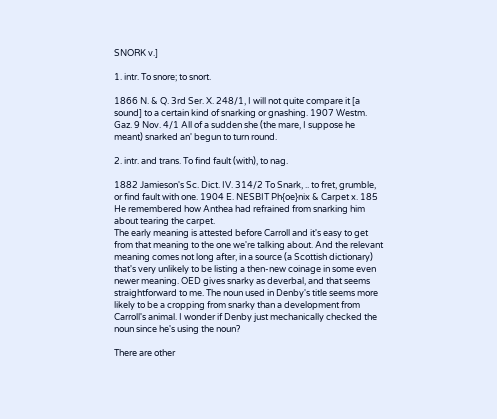SNORK v.]

1. intr. To snore; to snort.

1866 N. & Q. 3rd Ser. X. 248/1, I will not quite compare it [a sound] to a certain kind of snarking or gnashing. 1907 Westm. Gaz. 9 Nov. 4/1 All of a sudden she (the mare, I suppose he meant) snarked an' begun to turn round.

2. intr. and trans. To find fault (with), to nag.

1882 Jamieson's Sc. Dict. IV. 314/2 To Snark, .. to fret, grumble, or find fault with one. 1904 E. NESBIT Ph{oe}nix & Carpet x. 185 He remembered how Anthea had refrained from snarking him about tearing the carpet.
The early meaning is attested before Carroll and it's easy to get from that meaning to the one we're talking about. And the relevant meaning comes not long after, in a source (a Scottish dictionary) that's very unlikely to be listing a then-new coinage in some even newer meaning. OED gives snarky as deverbal, and that seems straightforward to me. The noun used in Denby's title seems more likely to be a cropping from snarky than a development from Carroll's animal. I wonder if Denby just mechanically checked the noun since he's using the noun?

There are other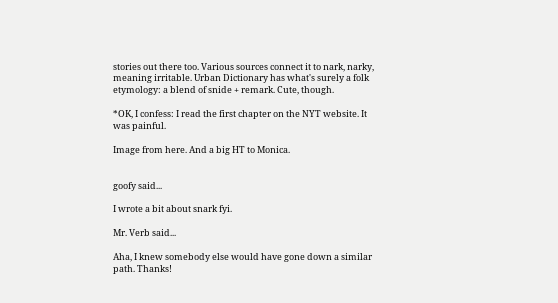stories out there too. Various sources connect it to nark, narky, meaning irritable. Urban Dictionary has what's surely a folk etymology: a blend of snide + remark. Cute, though.

*OK, I confess: I read the first chapter on the NYT website. It was painful.

Image from here. And a big HT to Monica.


goofy said...

I wrote a bit about snark fyi.

Mr. Verb said...

Aha, I knew somebody else would have gone down a similar path. Thanks!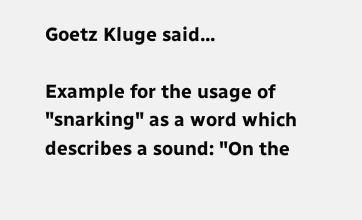Goetz Kluge said...

Example for the usage of "snarking" as a word which describes a sound: "On the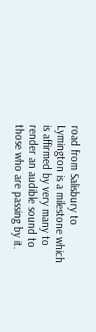road from Salisbury to Lymington is a milestone which is affirmed by very many to render an audible sound to those who are passing by it.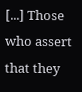[...] Those who assert that they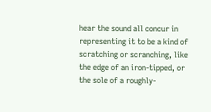hear the sound all concur in representing it to be a kind of scratching or scranching, like the edge of an iron-tipped, or the sole of a roughly-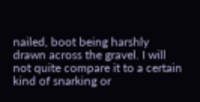nailed, boot being harshly drawn across the gravel. I will not quite compare it to a certain kind of snarking or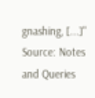gnashing, [...]" Source: Notes and Queries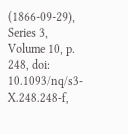(1866-09-29), Series 3, Volume 10, p. 248, doi: 10.1093/nq/s3-X.248.248-f,